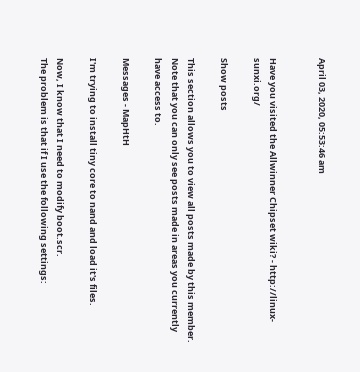April 03, 2020, 05:53:46 am


Have you visited the Allwinner Chipset wiki? - http://linux-sunxi.org/

Show posts

This section allows you to view all posts made by this member. Note that you can only see posts made in areas you currently have access to.

Messages - MapHtH

I'm trying to install tiny core to nand and load it's files.

Now, I know that I need to modify boot.scr.
The problem is that if I use the following settings: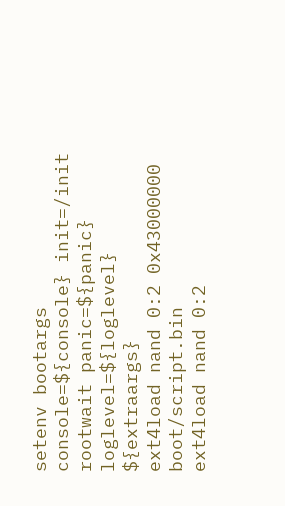setenv bootargs console=${console} init=/init rootwait panic=${panic} loglevel=${loglevel} ${extraargs}
ext4load nand 0:2 0x43000000 boot/script.bin
ext4load nand 0:2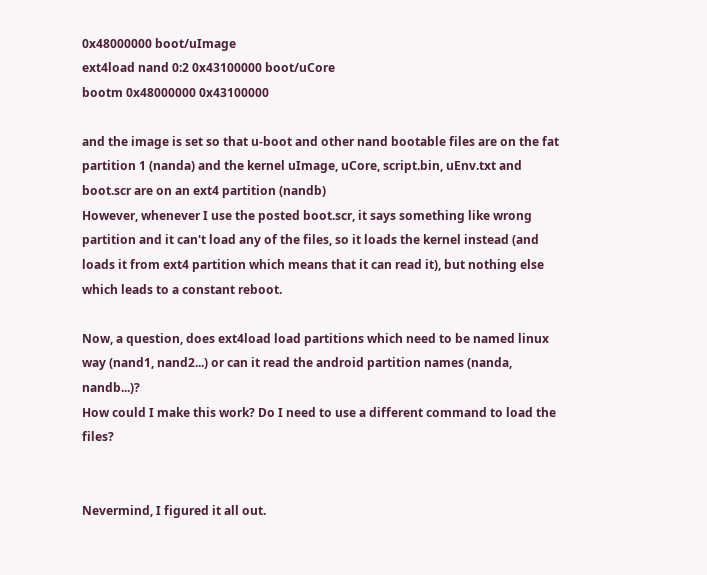0x48000000 boot/uImage
ext4load nand 0:2 0x43100000 boot/uCore
bootm 0x48000000 0x43100000

and the image is set so that u-boot and other nand bootable files are on the fat partition 1 (nanda) and the kernel uImage, uCore, script.bin, uEnv.txt and boot.scr are on an ext4 partition (nandb)
However, whenever I use the posted boot.scr, it says something like wrong partition and it can't load any of the files, so it loads the kernel instead (and loads it from ext4 partition which means that it can read it), but nothing else which leads to a constant reboot.

Now, a question, does ext4load load partitions which need to be named linux way (nand1, nand2...) or can it read the android partition names (nanda, nandb...)?
How could I make this work? Do I need to use a different command to load the files?


Nevermind, I figured it all out.